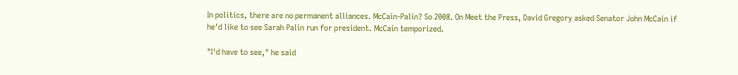In politics, there are no permanent alliances. McCain-Palin? So 2008. On Meet the Press, David Gregory asked Senator John McCain if he'd like to see Sarah Palin run for president. McCain temporized.

"I'd have to see," he said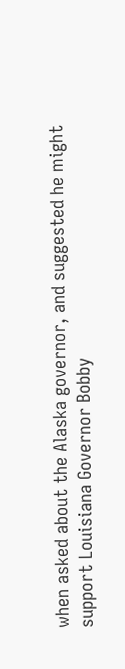when asked about the Alaska governor, and suggested he might support Louisiana Governor Bobby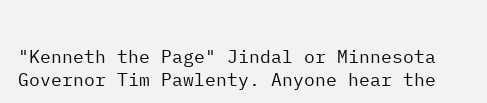"Kenneth the Page" Jindal or Minnesota Governor Tim Pawlenty. Anyone hear the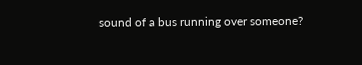sound of a bus running over someone?